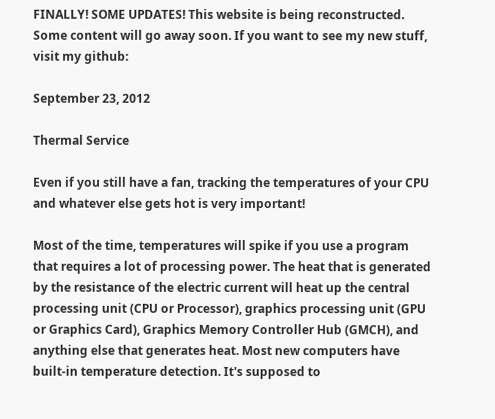FINALLY! SOME UPDATES! This website is being reconstructed. Some content will go away soon. If you want to see my new stuff, visit my github:

September 23, 2012

Thermal Service

Even if you still have a fan, tracking the temperatures of your CPU and whatever else gets hot is very important!

Most of the time, temperatures will spike if you use a program that requires a lot of processing power. The heat that is generated by the resistance of the electric current will heat up the central processing unit (CPU or Processor), graphics processing unit (GPU or Graphics Card), Graphics Memory Controller Hub (GMCH), and anything else that generates heat. Most new computers have built-in temperature detection. It's supposed to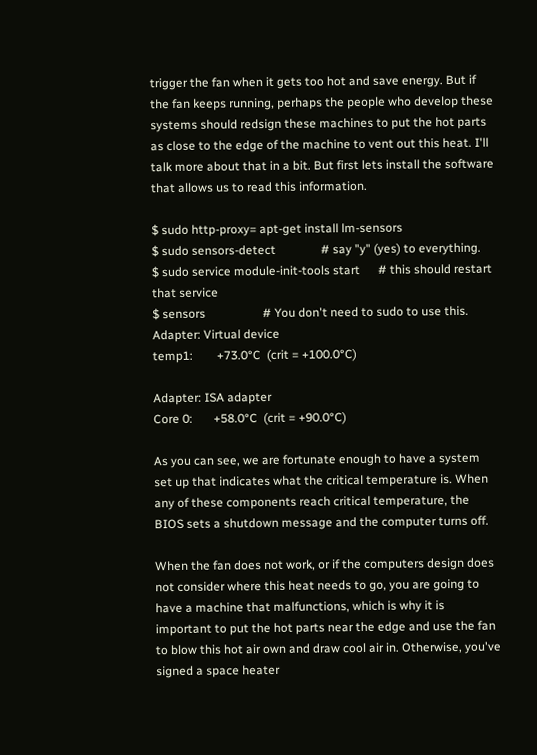trigger the fan when it gets too hot and save energy. But if the fan keeps running, perhaps the people who develop these systems should redsign these machines to put the hot parts as close to the edge of the machine to vent out this heat. I'll talk more about that in a bit. But first lets install the software that allows us to read this information.

$ sudo http-proxy= apt-get install lm-sensors
$ sudo sensors-detect               # say "y" (yes) to everything.
$ sudo service module-init-tools start      # this should restart that service
$ sensors                   # You don't need to sudo to use this.
Adapter: Virtual device
temp1:        +73.0°C  (crit = +100.0°C)

Adapter: ISA adapter
Core 0:       +58.0°C  (crit = +90.0°C)

As you can see, we are fortunate enough to have a system set up that indicates what the critical temperature is. When any of these components reach critical temperature, the BIOS sets a shutdown message and the computer turns off.

When the fan does not work, or if the computers design does not consider where this heat needs to go, you are going to have a machine that malfunctions, which is why it is important to put the hot parts near the edge and use the fan to blow this hot air own and draw cool air in. Otherwise, you've signed a space heater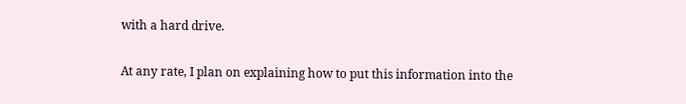with a hard drive.

At any rate, I plan on explaining how to put this information into the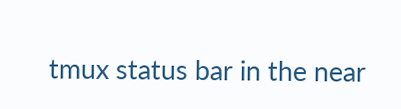tmux status bar in the near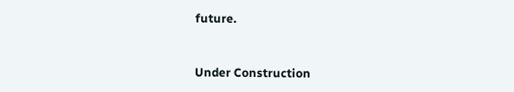future.


Under Construction